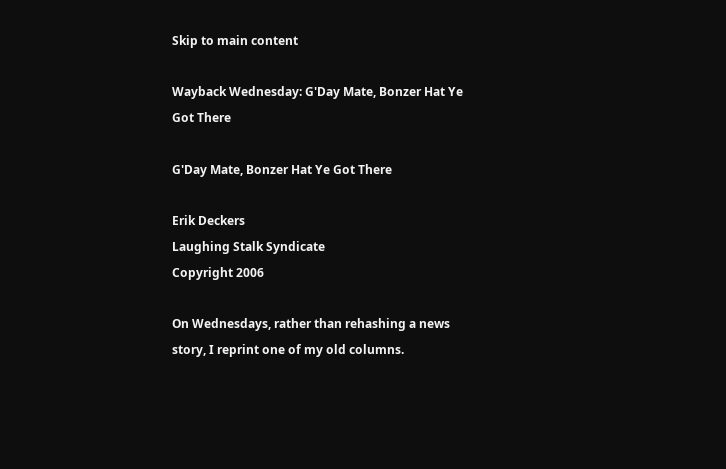Skip to main content

Wayback Wednesday: G'Day Mate, Bonzer Hat Ye Got There

G'Day Mate, Bonzer Hat Ye Got There

Erik Deckers
Laughing Stalk Syndicate
Copyright 2006

On Wednesdays, rather than rehashing a news story, I reprint one of my old columns.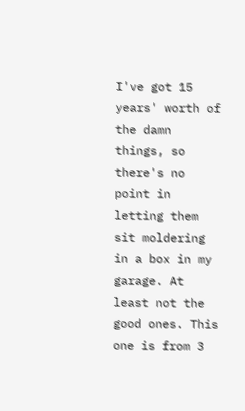I've got 15 years' worth of the damn things, so there's no point in letting them sit moldering in a box in my garage. At least not the good ones. This one is from 3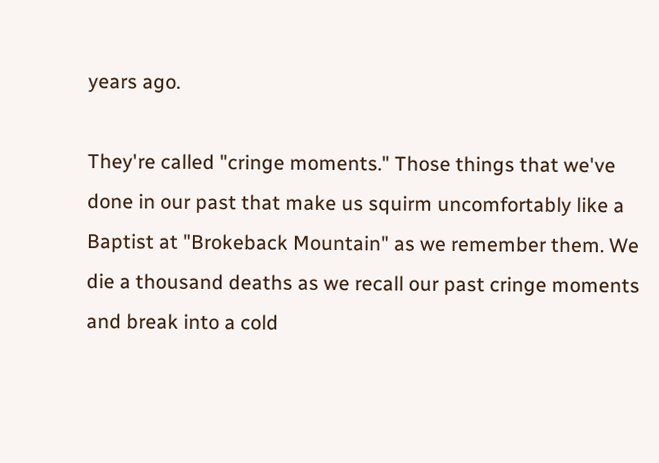years ago.

They're called "cringe moments." Those things that we've done in our past that make us squirm uncomfortably like a Baptist at "Brokeback Mountain" as we remember them. We die a thousand deaths as we recall our past cringe moments and break into a cold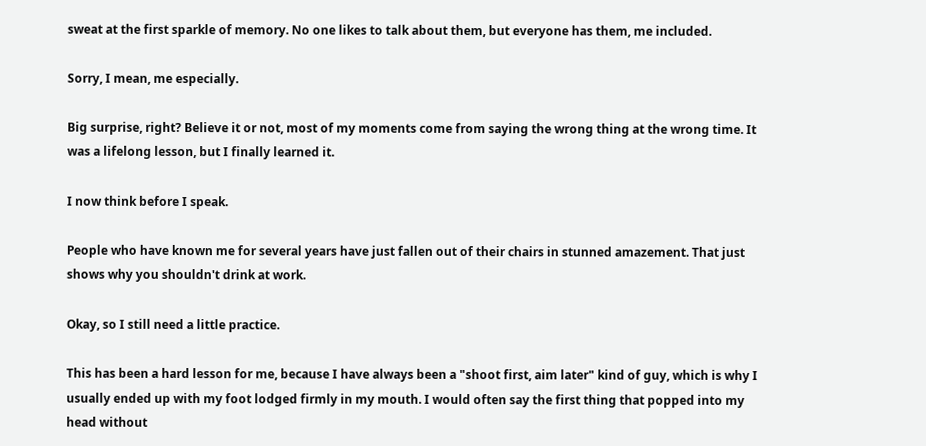sweat at the first sparkle of memory. No one likes to talk about them, but everyone has them, me included.

Sorry, I mean, me especially.

Big surprise, right? Believe it or not, most of my moments come from saying the wrong thing at the wrong time. It was a lifelong lesson, but I finally learned it.

I now think before I speak.

People who have known me for several years have just fallen out of their chairs in stunned amazement. That just shows why you shouldn't drink at work.

Okay, so I still need a little practice.

This has been a hard lesson for me, because I have always been a "shoot first, aim later" kind of guy, which is why I usually ended up with my foot lodged firmly in my mouth. I would often say the first thing that popped into my head without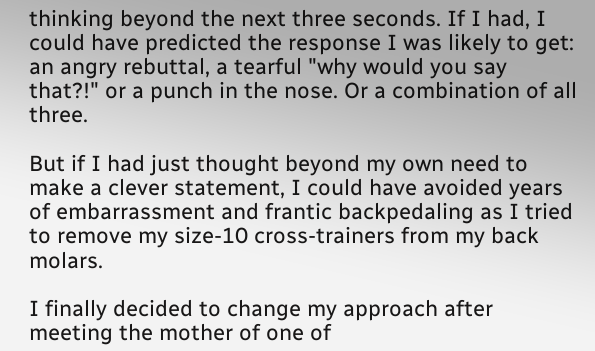thinking beyond the next three seconds. If I had, I could have predicted the response I was likely to get: an angry rebuttal, a tearful "why would you say that?!" or a punch in the nose. Or a combination of all three.

But if I had just thought beyond my own need to make a clever statement, I could have avoided years of embarrassment and frantic backpedaling as I tried to remove my size-10 cross-trainers from my back molars.

I finally decided to change my approach after meeting the mother of one of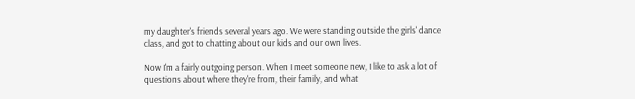my daughter's friends several years ago. We were standing outside the girls' dance class, and got to chatting about our kids and our own lives.

Now I'm a fairly outgoing person. When I meet someone new, I like to ask a lot of questions about where they're from, their family, and what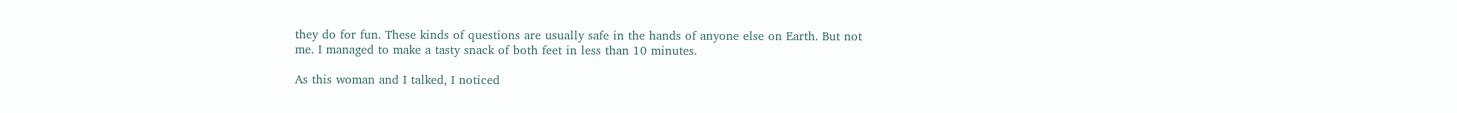they do for fun. These kinds of questions are usually safe in the hands of anyone else on Earth. But not me. I managed to make a tasty snack of both feet in less than 10 minutes.

As this woman and I talked, I noticed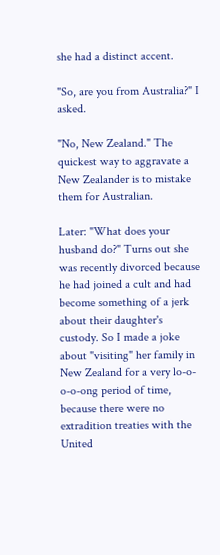she had a distinct accent.

"So, are you from Australia?" I asked.

"No, New Zealand." The quickest way to aggravate a New Zealander is to mistake them for Australian.

Later: "What does your husband do?" Turns out she was recently divorced because he had joined a cult and had become something of a jerk about their daughter's custody. So I made a joke about "visiting" her family in New Zealand for a very lo-o-o-o-ong period of time, because there were no extradition treaties with the United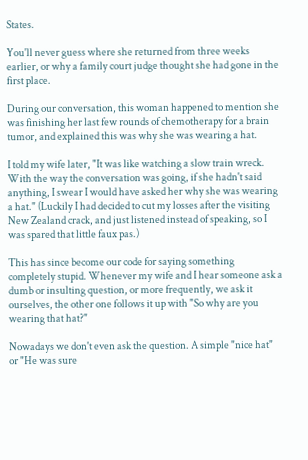States.

You'll never guess where she returned from three weeks earlier, or why a family court judge thought she had gone in the first place.

During our conversation, this woman happened to mention she was finishing her last few rounds of chemotherapy for a brain tumor, and explained this was why she was wearing a hat.

I told my wife later, "It was like watching a slow train wreck. With the way the conversation was going, if she hadn't said anything, I swear I would have asked her why she was wearing a hat." (Luckily I had decided to cut my losses after the visiting New Zealand crack, and just listened instead of speaking, so I was spared that little faux pas.)

This has since become our code for saying something completely stupid. Whenever my wife and I hear someone ask a dumb or insulting question, or more frequently, we ask it ourselves, the other one follows it up with "So why are you wearing that hat?"

Nowadays we don't even ask the question. A simple "nice hat" or "He was sure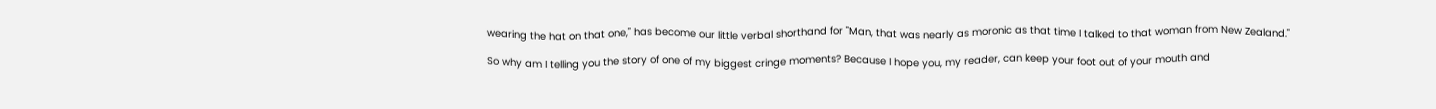wearing the hat on that one," has become our little verbal shorthand for "Man, that was nearly as moronic as that time I talked to that woman from New Zealand."

So why am I telling you the story of one of my biggest cringe moments? Because I hope you, my reader, can keep your foot out of your mouth and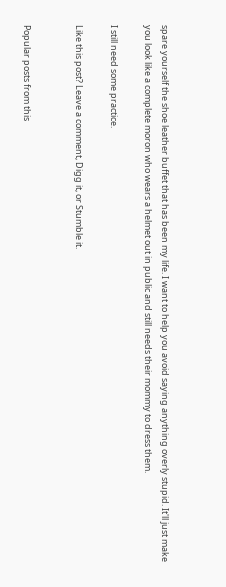spare yourself the shoe leather buffet that has been my life. I want to help you avoid saying anything overly stupid. It'll just make you look like a complete moron who wears a helmet out in public and still needs their mommy to dress them.

I still need some practice.

Like this post? Leave a comment, Digg it, or Stumble it.


Popular posts from this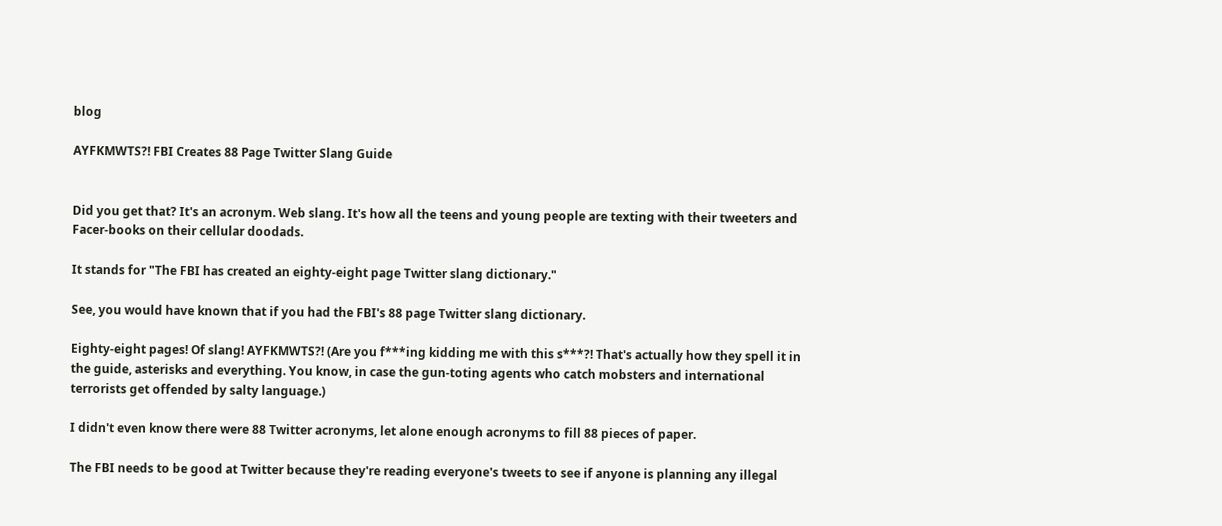blog

AYFKMWTS?! FBI Creates 88 Page Twitter Slang Guide


Did you get that? It's an acronym. Web slang. It's how all the teens and young people are texting with their tweeters and Facer-books on their cellular doodads.

It stands for "The FBI has created an eighty-eight page Twitter slang dictionary."

See, you would have known that if you had the FBI's 88 page Twitter slang dictionary.

Eighty-eight pages! Of slang! AYFKMWTS?! (Are you f***ing kidding me with this s***?! That's actually how they spell it in the guide, asterisks and everything. You know, in case the gun-toting agents who catch mobsters and international terrorists get offended by salty language.)

I didn't even know there were 88 Twitter acronyms, let alone enough acronyms to fill 88 pieces of paper.

The FBI needs to be good at Twitter because they're reading everyone's tweets to see if anyone is planning any illegal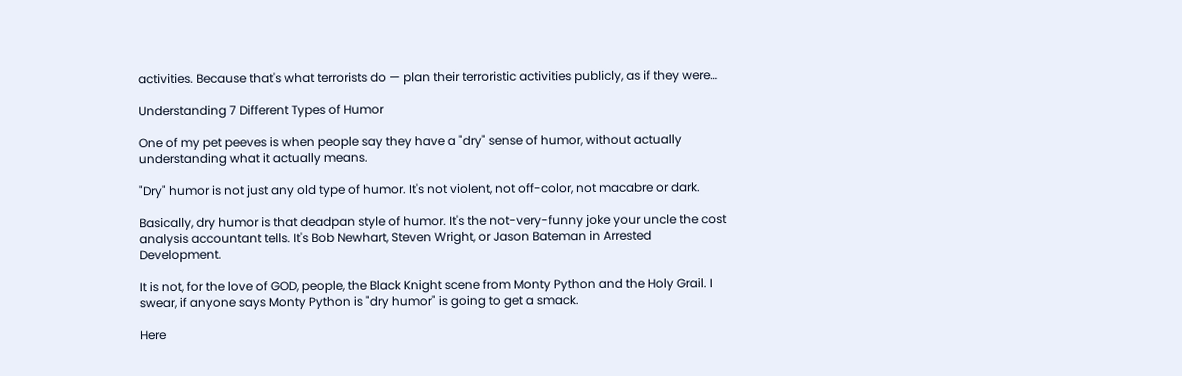activities. Because that's what terrorists do — plan their terroristic activities publicly, as if they were…

Understanding 7 Different Types of Humor

One of my pet peeves is when people say they have a "dry" sense of humor, without actually understanding what it actually means.

"Dry" humor is not just any old type of humor. It's not violent, not off-color, not macabre or dark.

Basically, dry humor is that deadpan style of humor. It's the not-very-funny joke your uncle the cost analysis accountant tells. It's Bob Newhart, Steven Wright, or Jason Bateman in Arrested Development.

It is not, for the love of GOD, people, the Black Knight scene from Monty Python and the Holy Grail. I swear, if anyone says Monty Python is "dry humor" is going to get a smack.

Here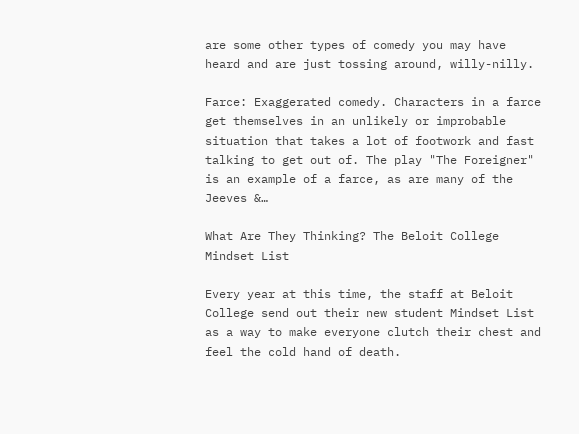are some other types of comedy you may have heard and are just tossing around, willy-nilly.

Farce: Exaggerated comedy. Characters in a farce get themselves in an unlikely or improbable situation that takes a lot of footwork and fast talking to get out of. The play "The Foreigner" is an example of a farce, as are many of the Jeeves &…

What Are They Thinking? The Beloit College Mindset List

Every year at this time, the staff at Beloit College send out their new student Mindset List as a way to make everyone clutch their chest and feel the cold hand of death.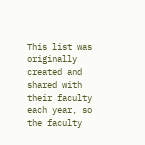This list was originally created and shared with their faculty each year, so the faculty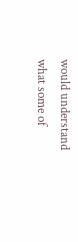would understand what some of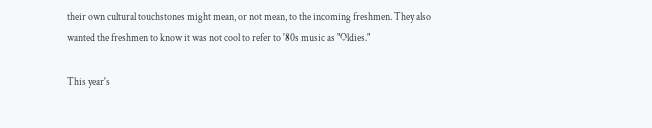their own cultural touchstones might mean, or not mean, to the incoming freshmen. They also wanted the freshmen to know it was not cool to refer to '80s music as "Oldies."

This year's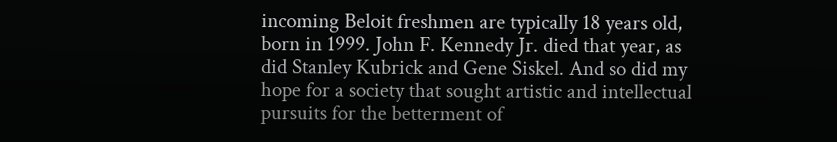incoming Beloit freshmen are typically 18 years old, born in 1999. John F. Kennedy Jr. died that year, as did Stanley Kubrick and Gene Siskel. And so did my hope for a society that sought artistic and intellectual pursuits for the betterment of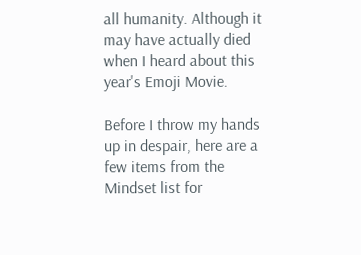all humanity. Although it may have actually died when I heard about this year's Emoji Movie.

Before I throw my hands up in despair, here are a few items from the Mindset list for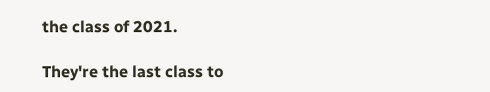the class of 2021.

They're the last class to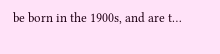be born in the 1900s, and are t…